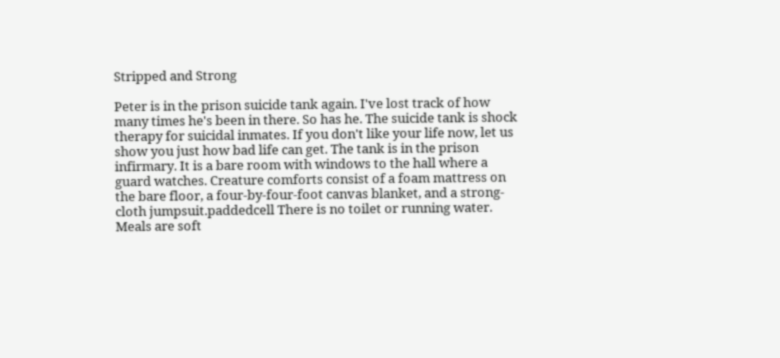Stripped and Strong

Peter is in the prison suicide tank again. I've lost track of how many times he's been in there. So has he. The suicide tank is shock therapy for suicidal inmates. If you don't like your life now, let us show you just how bad life can get. The tank is in the prison infirmary. It is a bare room with windows to the hall where a guard watches. Creature comforts consist of a foam mattress on the bare floor, a four-by-four-foot canvas blanket, and a strong-cloth jumpsuit.paddedcell There is no toilet or running water. Meals are soft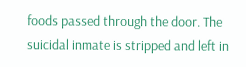foods passed through the door. The suicidal inmate is stripped and left in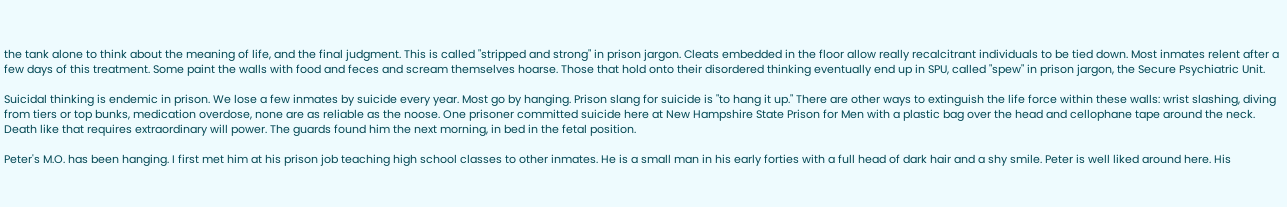the tank alone to think about the meaning of life, and the final judgment. This is called "stripped and strong" in prison jargon. Cleats embedded in the floor allow really recalcitrant individuals to be tied down. Most inmates relent after a few days of this treatment. Some paint the walls with food and feces and scream themselves hoarse. Those that hold onto their disordered thinking eventually end up in SPU, called "spew" in prison jargon, the Secure Psychiatric Unit.

Suicidal thinking is endemic in prison. We lose a few inmates by suicide every year. Most go by hanging. Prison slang for suicide is "to hang it up." There are other ways to extinguish the life force within these walls: wrist slashing, diving from tiers or top bunks, medication overdose, none are as reliable as the noose. One prisoner committed suicide here at New Hampshire State Prison for Men with a plastic bag over the head and cellophane tape around the neck. Death like that requires extraordinary will power. The guards found him the next morning, in bed in the fetal position.

Peter's M.O. has been hanging. I first met him at his prison job teaching high school classes to other inmates. He is a small man in his early forties with a full head of dark hair and a shy smile. Peter is well liked around here. His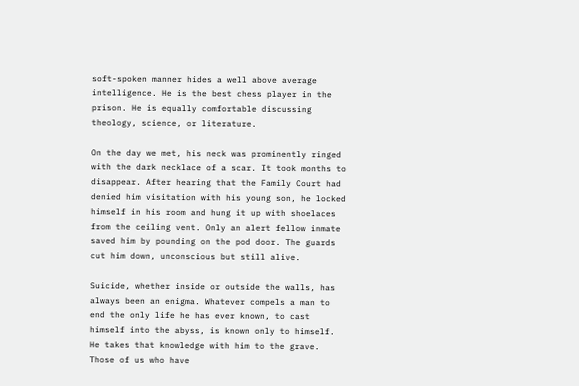soft-spoken manner hides a well above average intelligence. He is the best chess player in the prison. He is equally comfortable discussing theology, science, or literature.

On the day we met, his neck was prominently ringed with the dark necklace of a scar. It took months to disappear. After hearing that the Family Court had denied him visitation with his young son, he locked himself in his room and hung it up with shoelaces from the ceiling vent. Only an alert fellow inmate saved him by pounding on the pod door. The guards cut him down, unconscious but still alive.

Suicide, whether inside or outside the walls, has always been an enigma. Whatever compels a man to end the only life he has ever known, to cast himself into the abyss, is known only to himself. He takes that knowledge with him to the grave. Those of us who have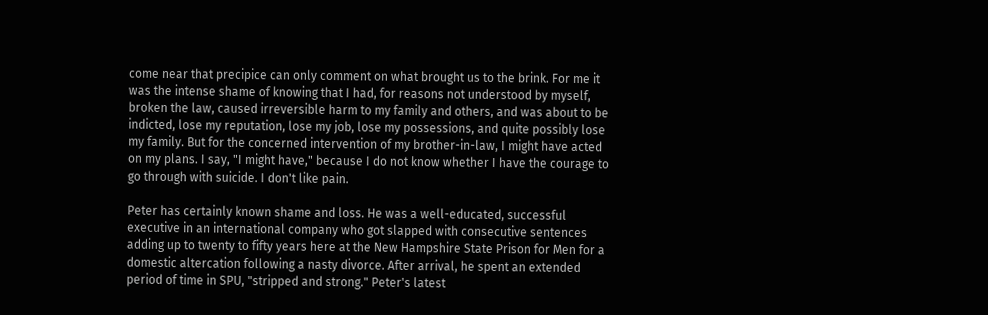come near that precipice can only comment on what brought us to the brink. For me it was the intense shame of knowing that I had, for reasons not understood by myself, broken the law, caused irreversible harm to my family and others, and was about to be indicted, lose my reputation, lose my job, lose my possessions, and quite possibly lose my family. But for the concerned intervention of my brother-in-law, I might have acted on my plans. I say, "I might have," because I do not know whether I have the courage to go through with suicide. I don't like pain.

Peter has certainly known shame and loss. He was a well-educated, successful executive in an international company who got slapped with consecutive sentences adding up to twenty to fifty years here at the New Hampshire State Prison for Men for a domestic altercation following a nasty divorce. After arrival, he spent an extended period of time in SPU, "stripped and strong." Peter's latest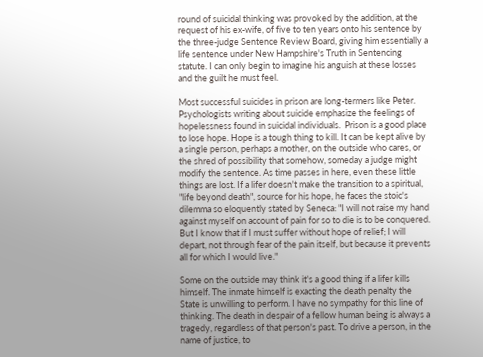round of suicidal thinking was provoked by the addition, at the request of his ex-wife, of five to ten years onto his sentence by the three-judge Sentence Review Board, giving him essentially a life sentence under New Hampshire's Truth in Sentencing statute. I can only begin to imagine his anguish at these losses and the guilt he must feel.

Most successful suicides in prison are long-termers like Peter. Psychologists writing about suicide emphasize the feelings of hopelessness found in suicidal individuals.  Prison is a good place to lose hope. Hope is a tough thing to kill. It can be kept alive by a single person, perhaps a mother, on the outside who cares, or the shred of possibility that somehow, someday a judge might modify the sentence. As time passes in here, even these little things are lost. If a lifer doesn't make the transition to a spiritual, "life beyond death", source for his hope, he faces the stoic's dilemma so eloquently stated by Seneca: "I will not raise my hand against myself on account of pain for so to die is to be conquered. But I know that if I must suffer without hope of relief; I will depart, not through fear of the pain itself, but because it prevents all for which I would live."

Some on the outside may think it's a good thing if a lifer kills himself. The inmate himself is exacting the death penalty the State is unwilling to perform. I have no sympathy for this line of thinking. The death in despair of a fellow human being is always a tragedy, regardless of that person's past. To drive a person, in the name of justice, to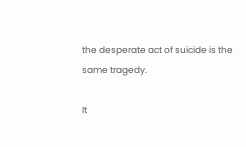the desperate act of suicide is the same tragedy.

It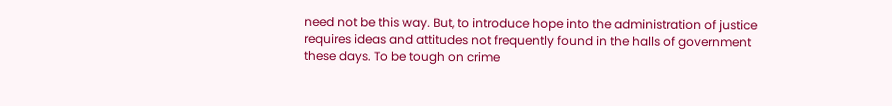need not be this way. But, to introduce hope into the administration of justice requires ideas and attitudes not frequently found in the halls of government these days. To be tough on crime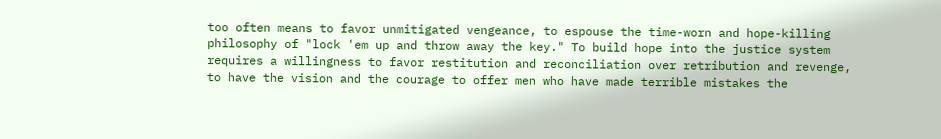too often means to favor unmitigated vengeance, to espouse the time-worn and hope-killing philosophy of "lock 'em up and throw away the key." To build hope into the justice system requires a willingness to favor restitution and reconciliation over retribution and revenge, to have the vision and the courage to offer men who have made terrible mistakes the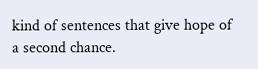kind of sentences that give hope of a second chance.